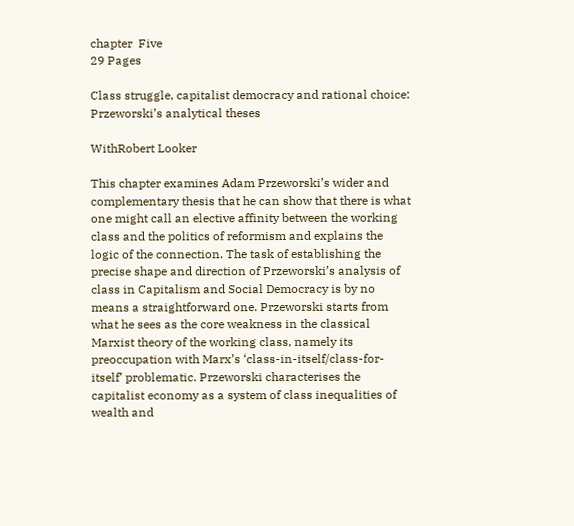chapter  Five
29 Pages

Class struggle, capitalist democracy and rational choice: Przeworski’s analytical theses

WithRobert Looker

This chapter examines Adam Przeworski’s wider and complementary thesis that he can show that there is what one might call an elective affinity between the working class and the politics of reformism and explains the logic of the connection. The task of establishing the precise shape and direction of Przeworski’s analysis of class in Capitalism and Social Democracy is by no means a straightforward one. Przeworski starts from what he sees as the core weakness in the classical Marxist theory of the working class, namely its preoccupation with Marx’s ‘class-in-itself/class-for-itself’ problematic. Przeworski characterises the capitalist economy as a system of class inequalities of wealth and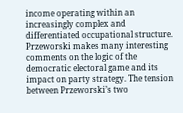income operating within an increasingly complex and differentiated occupational structure. Przeworski makes many interesting comments on the logic of the democratic electoral game and its impact on party strategy. The tension between Przeworski’s two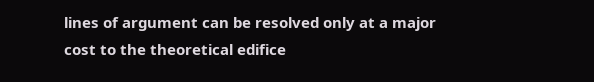lines of argument can be resolved only at a major cost to the theoretical edifice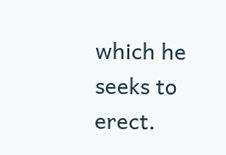which he seeks to erect.